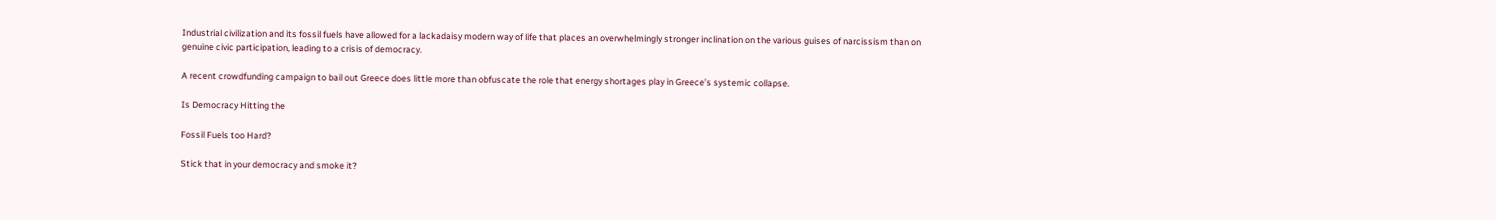Industrial civilization and its fossil fuels have allowed for a lackadaisy modern way of life that places an overwhelmingly stronger inclination on the various guises of narcissism than on genuine civic participation, leading to a crisis of democracy.

A recent crowdfunding campaign to bail out Greece does little more than obfuscate the role that energy shortages play in Greece’s systemic collapse.

Is Democracy Hitting the

Fossil Fuels too Hard?

Stick that in your democracy and smoke it?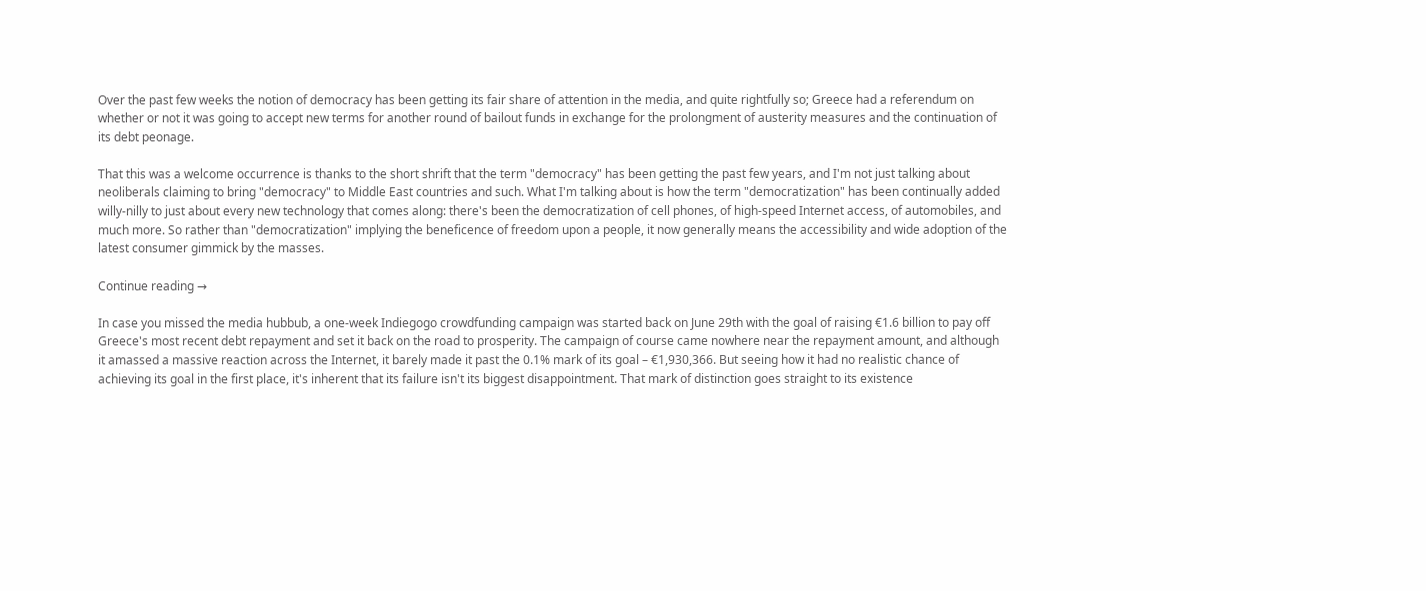Over the past few weeks the notion of democracy has been getting its fair share of attention in the media, and quite rightfully so; Greece had a referendum on whether or not it was going to accept new terms for another round of bailout funds in exchange for the prolongment of austerity measures and the continuation of its debt peonage.

That this was a welcome occurrence is thanks to the short shrift that the term "democracy" has been getting the past few years, and I'm not just talking about neoliberals claiming to bring "democracy" to Middle East countries and such. What I'm talking about is how the term "democratization" has been continually added willy-nilly to just about every new technology that comes along: there's been the democratization of cell phones, of high-speed Internet access, of automobiles, and much more. So rather than "democratization" implying the beneficence of freedom upon a people, it now generally means the accessibility and wide adoption of the latest consumer gimmick by the masses.

Continue reading →

In case you missed the media hubbub, a one-week Indiegogo crowdfunding campaign was started back on June 29th with the goal of raising €1.6 billion to pay off Greece's most recent debt repayment and set it back on the road to prosperity. The campaign of course came nowhere near the repayment amount, and although it amassed a massive reaction across the Internet, it barely made it past the 0.1% mark of its goal – €1,930,366. But seeing how it had no realistic chance of achieving its goal in the first place, it's inherent that its failure isn't its biggest disappointment. That mark of distinction goes straight to its existence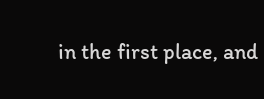in the first place, and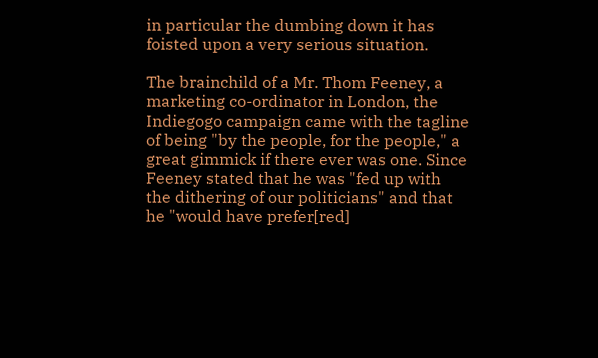in particular the dumbing down it has foisted upon a very serious situation.

The brainchild of a Mr. Thom Feeney, a marketing co-ordinator in London, the Indiegogo campaign came with the tagline of being "by the people, for the people," a great gimmick if there ever was one. Since Feeney stated that he was "fed up with the dithering of our politicians" and that he "would have prefer[red]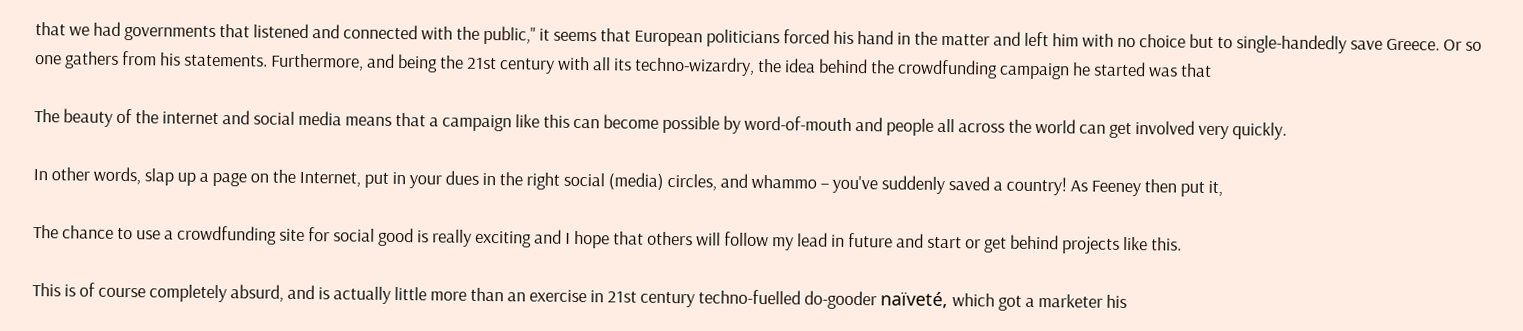that we had governments that listened and connected with the public," it seems that European politicians forced his hand in the matter and left him with no choice but to single-handedly save Greece. Or so one gathers from his statements. Furthermore, and being the 21st century with all its techno-wizardry, the idea behind the crowdfunding campaign he started was that

The beauty of the internet and social media means that a campaign like this can become possible by word-of-mouth and people all across the world can get involved very quickly.

In other words, slap up a page on the Internet, put in your dues in the right social (media) circles, and whammo – you've suddenly saved a country! As Feeney then put it,

The chance to use a crowdfunding site for social good is really exciting and I hope that others will follow my lead in future and start or get behind projects like this.

This is of course completely absurd, and is actually little more than an exercise in 21st century techno-fuelled do-gooder naïveté, which got a marketer his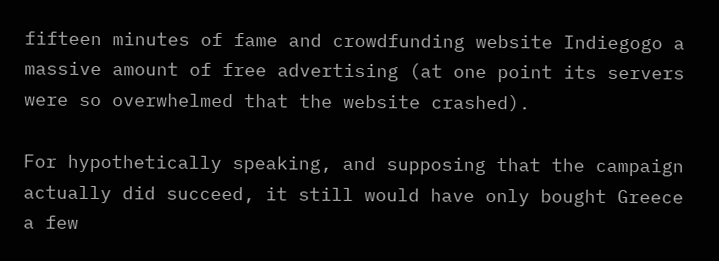fifteen minutes of fame and crowdfunding website Indiegogo a massive amount of free advertising (at one point its servers were so overwhelmed that the website crashed).

For hypothetically speaking, and supposing that the campaign actually did succeed, it still would have only bought Greece a few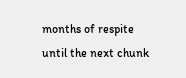months of respite until the next chunk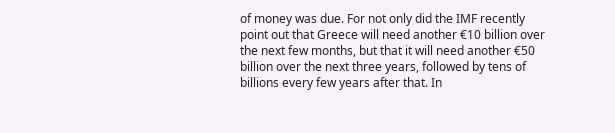of money was due. For not only did the IMF recently point out that Greece will need another €10 billion over the next few months, but that it will need another €50 billion over the next three years, followed by tens of billions every few years after that. In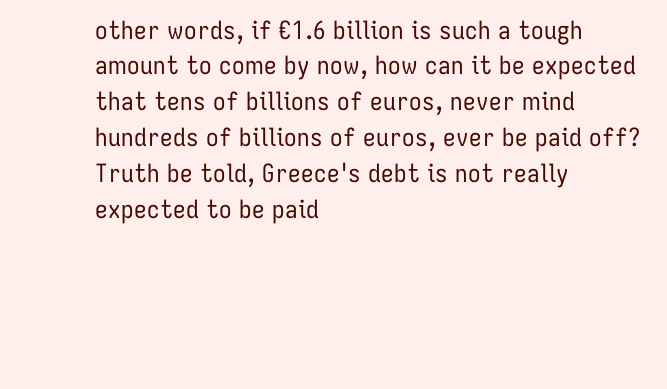other words, if €1.6 billion is such a tough amount to come by now, how can it be expected that tens of billions of euros, never mind hundreds of billions of euros, ever be paid off? Truth be told, Greece's debt is not really expected to be paid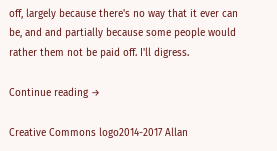off, largely because there's no way that it ever can be, and and partially because some people would rather them not be paid off. I'll digress.

Continue reading →

Creative Commons logo2014-2017 Allan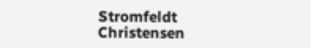Stromfeldt Christensen